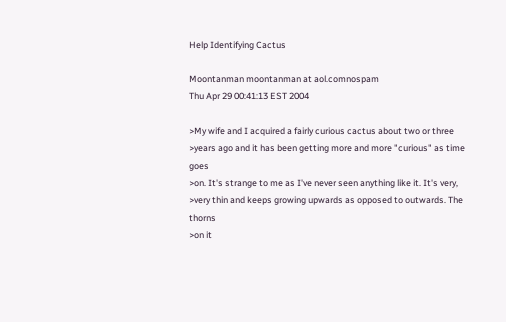Help Identifying Cactus

Moontanman moontanman at aol.comnospam
Thu Apr 29 00:41:13 EST 2004

>My wife and I acquired a fairly curious cactus about two or three
>years ago and it has been getting more and more "curious" as time goes
>on. It's strange to me as I've never seen anything like it. It's very,
>very thin and keeps growing upwards as opposed to outwards. The thorns
>on it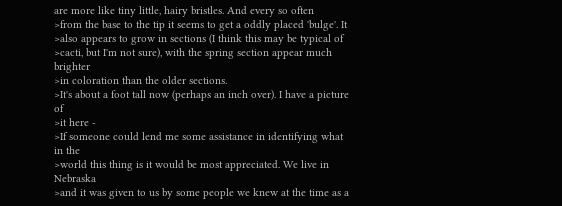are more like tiny little, hairy bristles. And every so often
>from the base to the tip it seems to get a oddly placed 'bulge'. It
>also appears to grow in sections (I think this may be typical of
>cacti, but I'm not sure), with the spring section appear much brighter
>in coloration than the older sections.
>It's about a foot tall now (perhaps an inch over). I have a picture of
>it here -
>If someone could lend me some assistance in identifying what in the
>world this thing is it would be most appreciated. We live in Nebraska
>and it was given to us by some people we knew at the time as a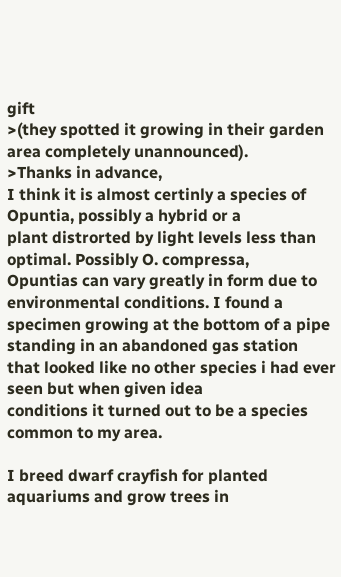gift
>(they spotted it growing in their garden area completely unannounced).
>Thanks in advance,
I think it is almost certinly a species of Opuntia, possibly a hybrid or a
plant distrorted by light levels less than optimal. Possibly O. compressa,
Opuntias can vary greatly in form due to environmental conditions. I found a
specimen growing at the bottom of a pipe standing in an abandoned gas station
that looked like no other species i had ever seen but when given idea
conditions it turned out to be a species common to my area.

I breed dwarf crayfish for planted aquariums and grow trees in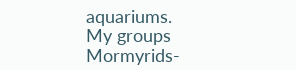aquariums.
My groups
Mormyrids-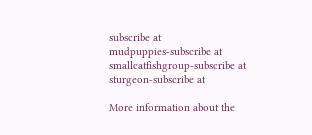subscribe at
mudpuppies-subscribe at
smallcatfishgroup-subscribe at
sturgeon-subscribe at

More information about the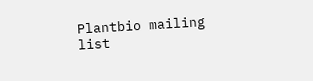Plantbio mailing list